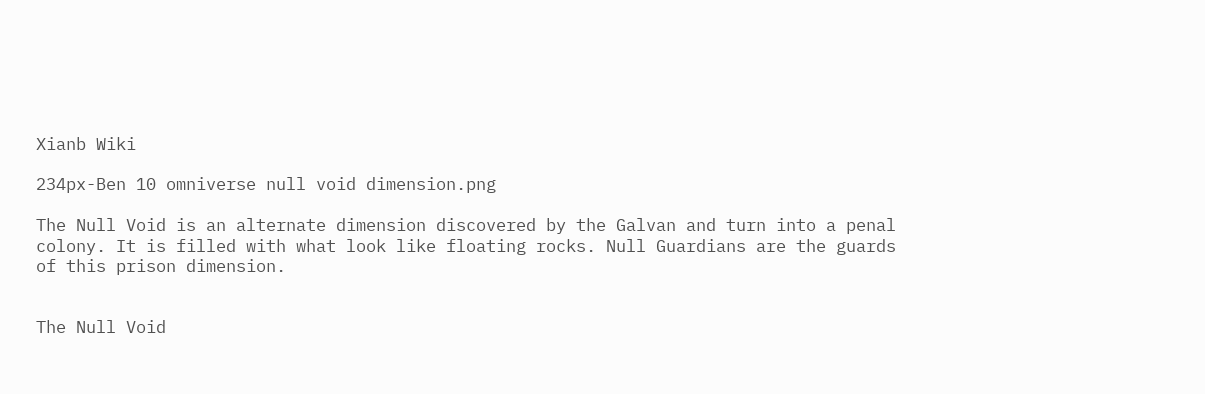Xianb Wiki

234px-Ben 10 omniverse null void dimension.png

The Null Void is an alternate dimension discovered by the Galvan and turn into a penal colony. It is filled with what look like floating rocks. Null Guardians are the guards of this prison dimension.


The Null Void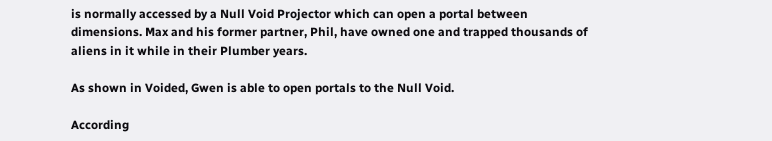is normally accessed by a Null Void Projector which can open a portal between dimensions. Max and his former partner, Phil, have owned one and trapped thousands of aliens in it while in their Plumber years.

As shown in Voided, Gwen is able to open portals to the Null Void.

According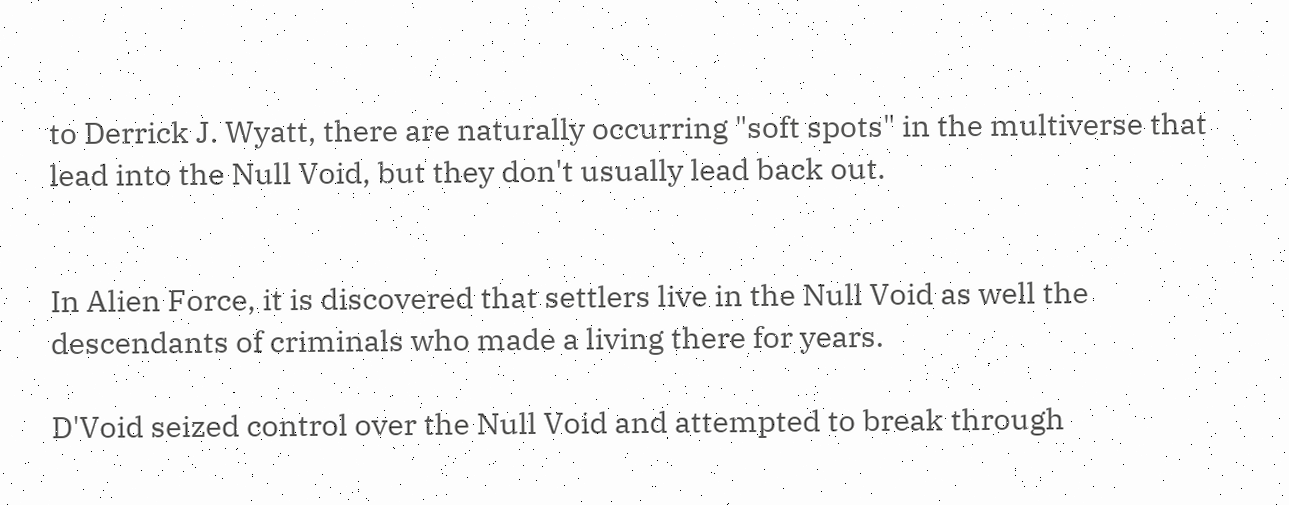to Derrick J. Wyatt, there are naturally occurring "soft spots" in the multiverse that lead into the Null Void, but they don't usually lead back out.


In Alien Force, it is discovered that settlers live in the Null Void as well the descendants of criminals who made a living there for years.

D'Void seized control over the Null Void and attempted to break through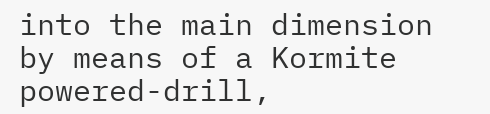into the main dimension by means of a Kormite powered-drill,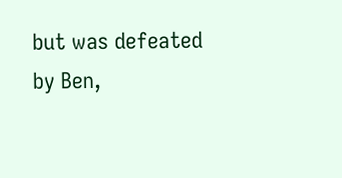but was defeated by Ben,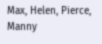Max, Helen, Pierce, Manny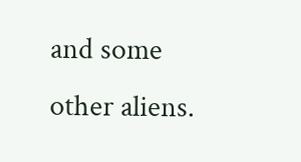and some other aliens.